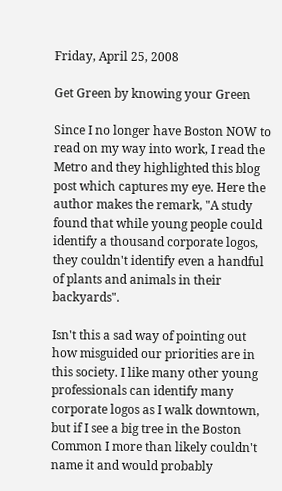Friday, April 25, 2008

Get Green by knowing your Green

Since I no longer have Boston NOW to read on my way into work, I read the Metro and they highlighted this blog post which captures my eye. Here the author makes the remark, "A study found that while young people could identify a thousand corporate logos, they couldn't identify even a handful of plants and animals in their backyards".

Isn't this a sad way of pointing out how misguided our priorities are in this society. I like many other young professionals can identify many corporate logos as I walk downtown, but if I see a big tree in the Boston Common I more than likely couldn't name it and would probably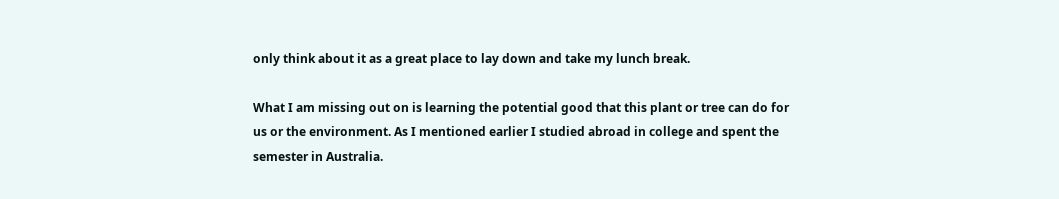only think about it as a great place to lay down and take my lunch break.

What I am missing out on is learning the potential good that this plant or tree can do for us or the environment. As I mentioned earlier I studied abroad in college and spent the semester in Australia.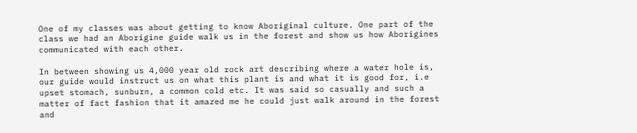One of my classes was about getting to know Aboriginal culture. One part of the class we had an Aborigine guide walk us in the forest and show us how Aborigines communicated with each other.

In between showing us 4,000 year old rock art describing where a water hole is, our guide would instruct us on what this plant is and what it is good for, i.e upset stomach, sunburn, a common cold etc. It was said so casually and such a matter of fact fashion that it amazed me he could just walk around in the forest and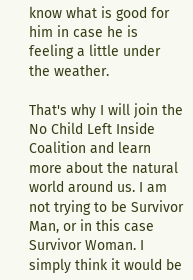know what is good for him in case he is feeling a little under the weather.

That's why I will join the No Child Left Inside Coalition and learn more about the natural world around us. I am not trying to be Survivor Man, or in this case Survivor Woman. I simply think it would be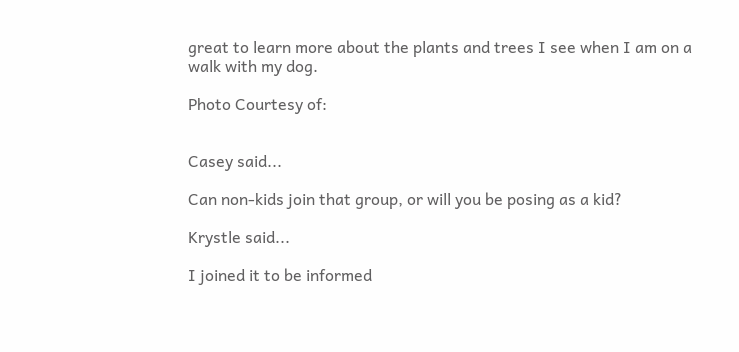great to learn more about the plants and trees I see when I am on a walk with my dog.

Photo Courtesy of:


Casey said...

Can non-kids join that group, or will you be posing as a kid?

Krystle said...

I joined it to be informed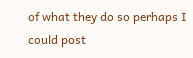of what they do so perhaps I could post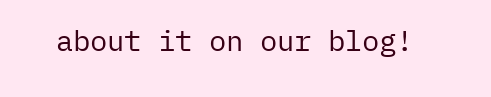about it on our blog!